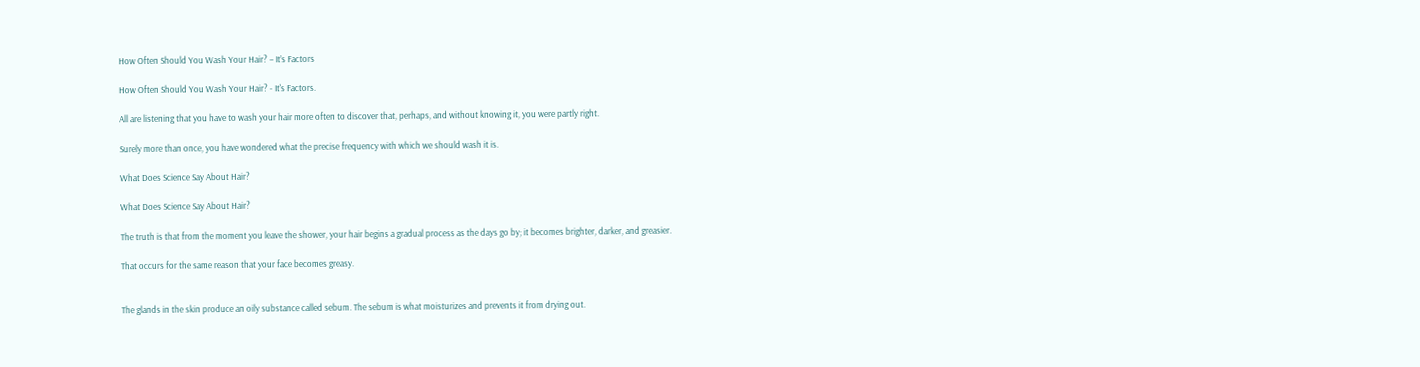How Often Should You Wash Your Hair? – It’s Factors

How Often Should You Wash Your Hair? - It's Factors.

All are listening that you have to wash your hair more often to discover that, perhaps, and without knowing it, you were partly right.

Surely more than once, you have wondered what the precise frequency with which we should wash it is.

What Does Science Say About Hair?

What Does Science Say About Hair?

The truth is that from the moment you leave the shower, your hair begins a gradual process as the days go by; it becomes brighter, darker, and greasier.

That occurs for the same reason that your face becomes greasy.


The glands in the skin produce an oily substance called sebum. The sebum is what moisturizes and prevents it from drying out.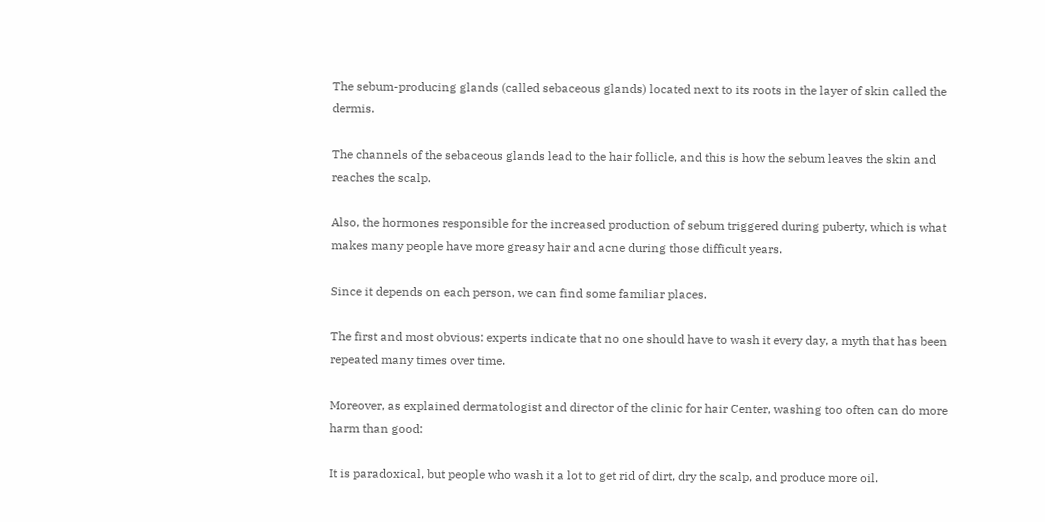The sebum-producing glands (called sebaceous glands) located next to its roots in the layer of skin called the dermis.

The channels of the sebaceous glands lead to the hair follicle, and this is how the sebum leaves the skin and reaches the scalp.

Also, the hormones responsible for the increased production of sebum triggered during puberty, which is what makes many people have more greasy hair and acne during those difficult years.

Since it depends on each person, we can find some familiar places.

The first and most obvious: experts indicate that no one should have to wash it every day, a myth that has been repeated many times over time.

Moreover, as explained dermatologist and director of the clinic for hair Center, washing too often can do more harm than good:

It is paradoxical, but people who wash it a lot to get rid of dirt, dry the scalp, and produce more oil.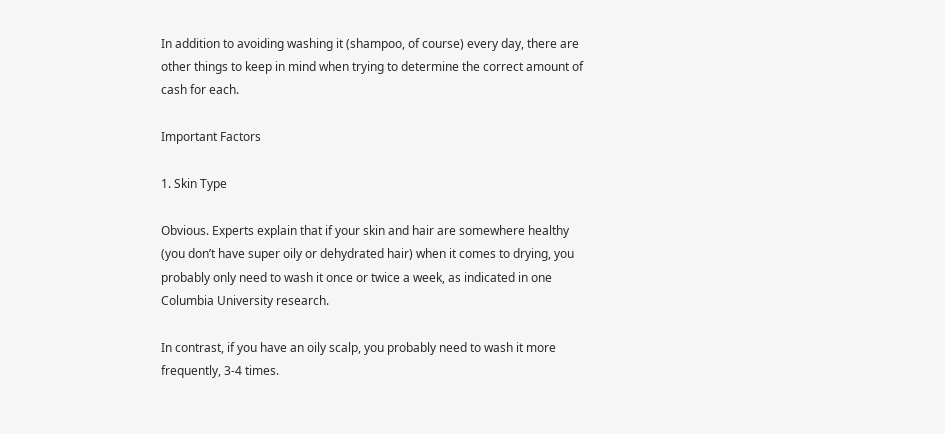In addition to avoiding washing it (shampoo, of course) every day, there are other things to keep in mind when trying to determine the correct amount of cash for each.

Important Factors

1. Skin Type

Obvious. Experts explain that if your skin and hair are somewhere healthy (you don’t have super oily or dehydrated hair) when it comes to drying, you probably only need to wash it once or twice a week, as indicated in one Columbia University research.

In contrast, if you have an oily scalp, you probably need to wash it more frequently, 3-4 times.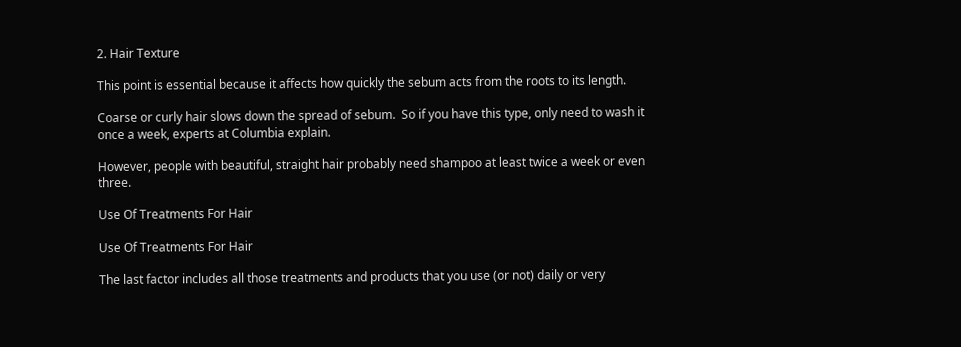2. Hair Texture

This point is essential because it affects how quickly the sebum acts from the roots to its length.

Coarse or curly hair slows down the spread of sebum.  So if you have this type, only need to wash it once a week, experts at Columbia explain.

However, people with beautiful, straight hair probably need shampoo at least twice a week or even three.

Use Of Treatments For Hair

Use Of Treatments For Hair

The last factor includes all those treatments and products that you use (or not) daily or very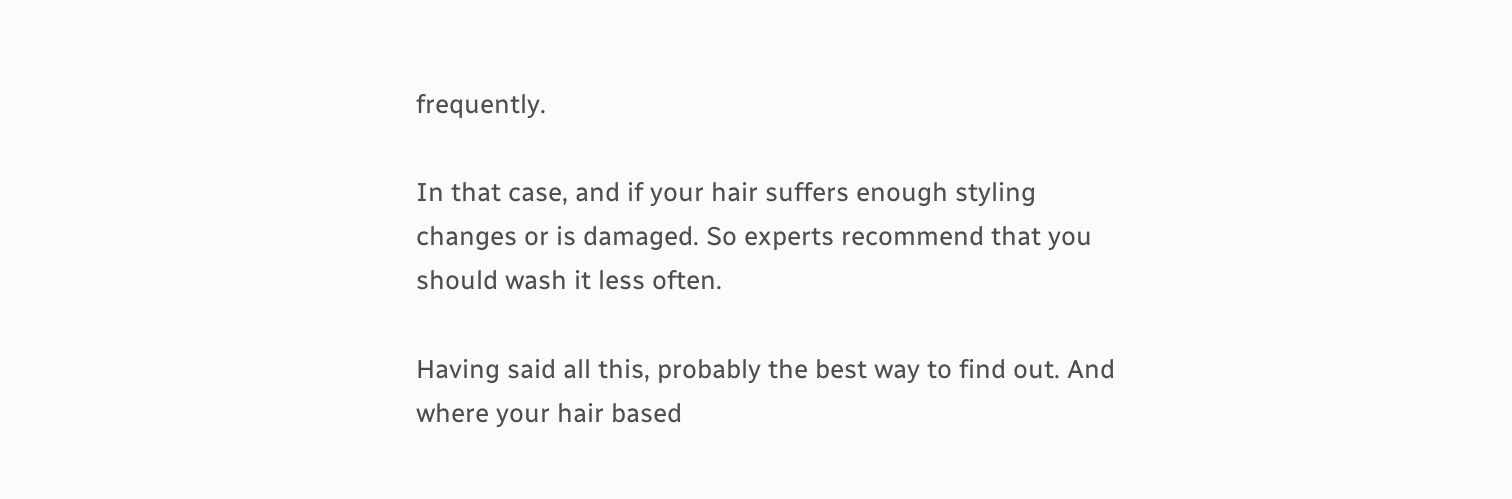frequently.

In that case, and if your hair suffers enough styling changes or is damaged. So experts recommend that you should wash it less often.

Having said all this, probably the best way to find out. And where your hair based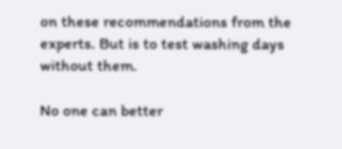on these recommendations from the experts. But is to test washing days without them.

No one can better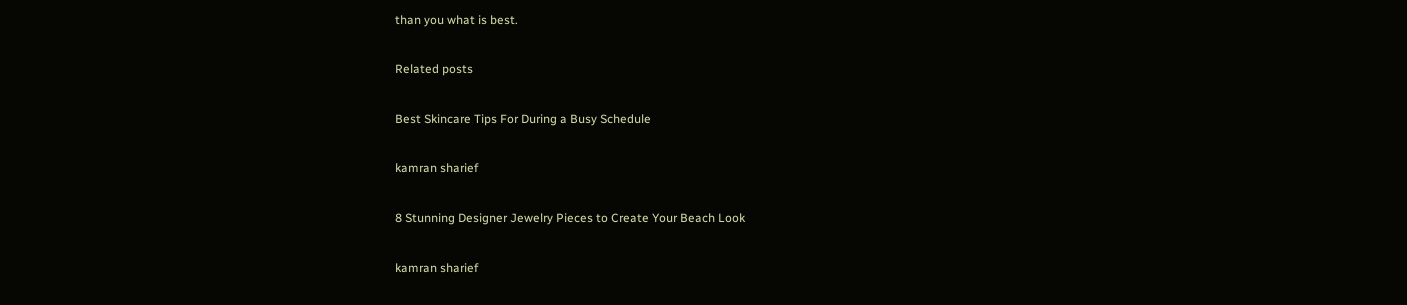than you what is best.

Related posts

Best Skincare Tips For During a Busy Schedule

kamran sharief

8 Stunning Designer Jewelry Pieces to Create Your Beach Look

kamran sharief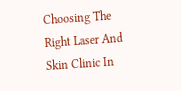Choosing The Right Laser And Skin Clinic In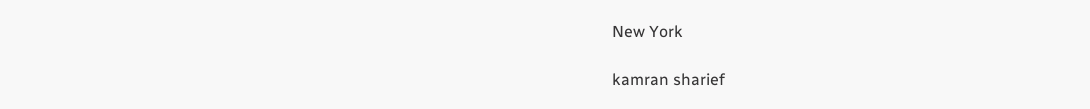New York

kamran sharief